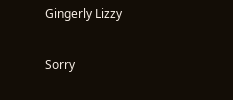Gingerly Lizzy

Sorry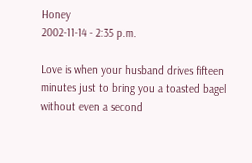Honey
2002-11-14 - 2:35 p.m.

Love is when your husband drives fifteen minutes just to bring you a toasted bagel without even a second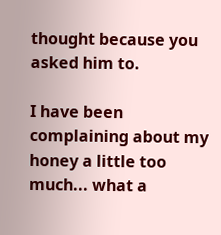thought because you asked him to.

I have been complaining about my honey a little too much... what a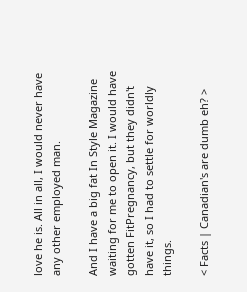love he is. All in all, I would never have any other employed man.

And I have a big fat In Style Magazine waiting for me to open it. I would have gotten FitPregnancy, but they didn't have it, so I had to settle for worldly things.

< Facts | Canadian's are dumb eh? >